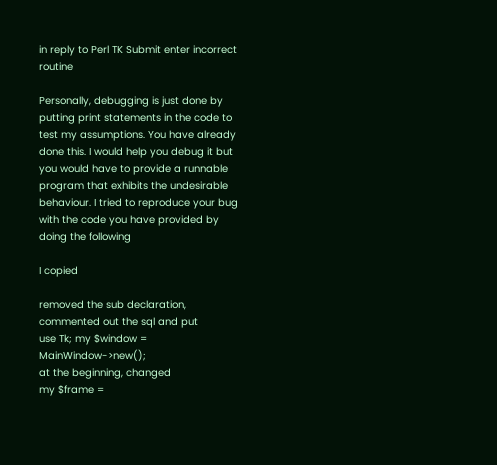in reply to Perl TK Submit enter incorrect routine

Personally, debugging is just done by putting print statements in the code to test my assumptions. You have already done this. I would help you debug it but you would have to provide a runnable program that exhibits the undesirable behaviour. I tried to reproduce your bug with the code you have provided by doing the following

I copied

removed the sub declaration, commented out the sql and put
use Tk; my $window = MainWindow->new();
at the beginning, changed
my $frame =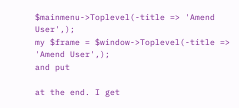$mainmenu->Toplevel(-title => 'Amend User',);
my $frame = $window->Toplevel(-title => 'Amend User',);
and put

at the end. I get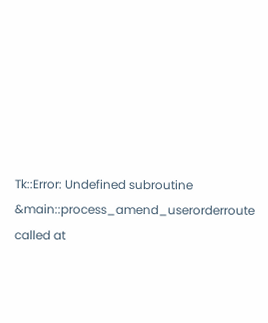Tk::Error: Undefined subroutine &main::process_amend_userorderroute called at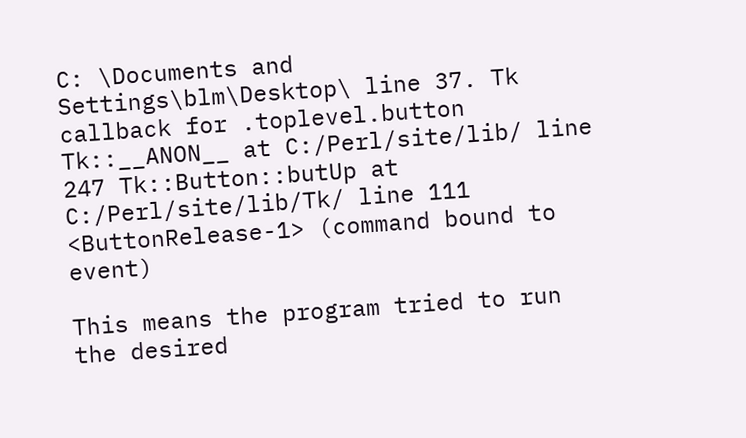C: \Documents and Settings\blm\Desktop\ line 37. Tk callback for .toplevel.button Tk::__ANON__ at C:/Perl/site/lib/ line 247 Tk::Button::butUp at C:/Perl/site/lib/Tk/ line 111 <ButtonRelease-1> (command bound to event)

This means the program tried to run the desired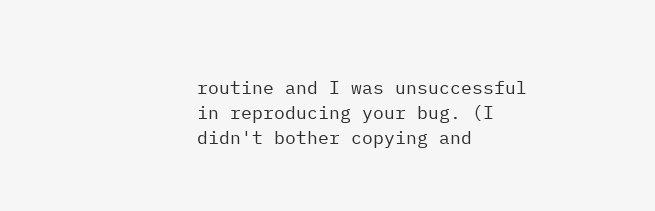routine and I was unsuccessful in reproducing your bug. (I didn't bother copying and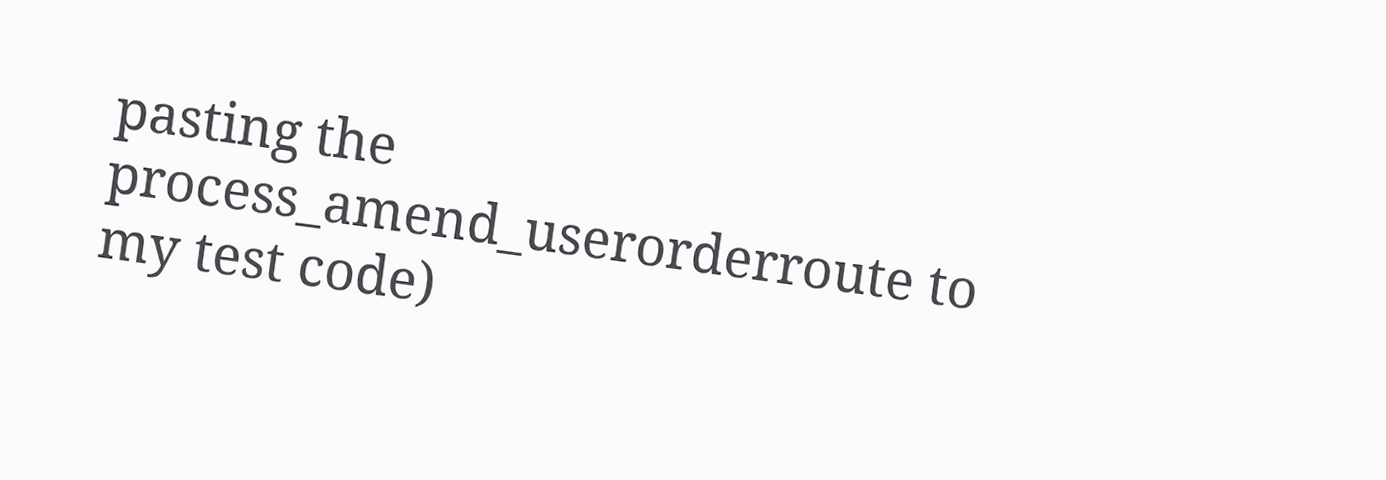pasting the process_amend_userorderroute to my test code)